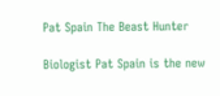Pat Spain The Beast Hunter

Biologist Pat Spain is the new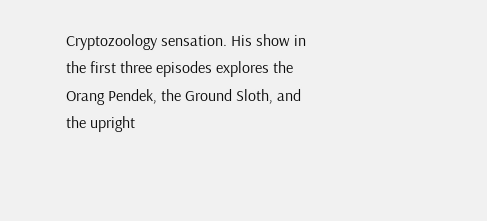Cryptozoology sensation. His show in the first three episodes explores the Orang Pendek, the Ground Sloth, and the upright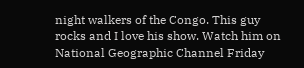night walkers of the Congo. This guy rocks and I love his show. Watch him on National Geographic Channel Friday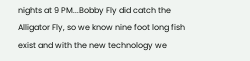nights at 9 PM...Bobby Fly did catch the Alligator Fly, so we know nine foot long fish exist and with the new technology we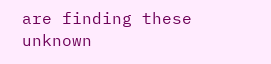are finding these unknown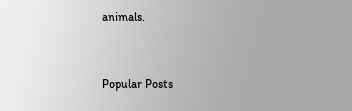animals.


Popular Posts